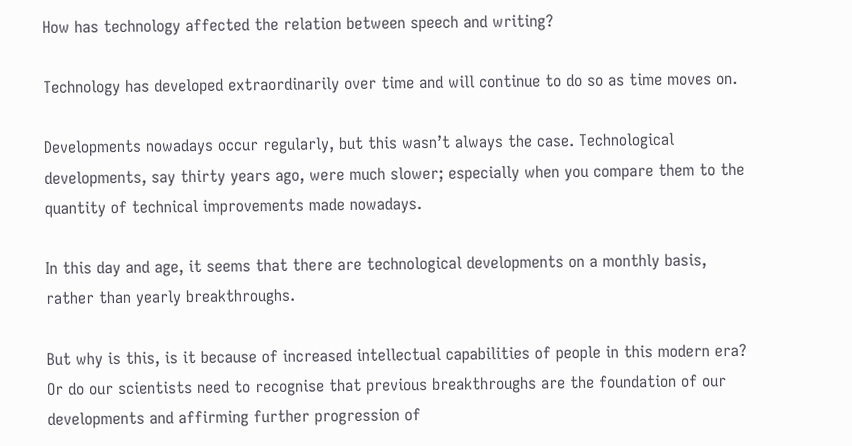How has technology affected the relation between speech and writing?

Technology has developed extraordinarily over time and will continue to do so as time moves on.

Developments nowadays occur regularly, but this wasn’t always the case. Technological developments, say thirty years ago, were much slower; especially when you compare them to the quantity of technical improvements made nowadays.

In this day and age, it seems that there are technological developments on a monthly basis, rather than yearly breakthroughs.

But why is this, is it because of increased intellectual capabilities of people in this modern era? Or do our scientists need to recognise that previous breakthroughs are the foundation of our developments and affirming further progression of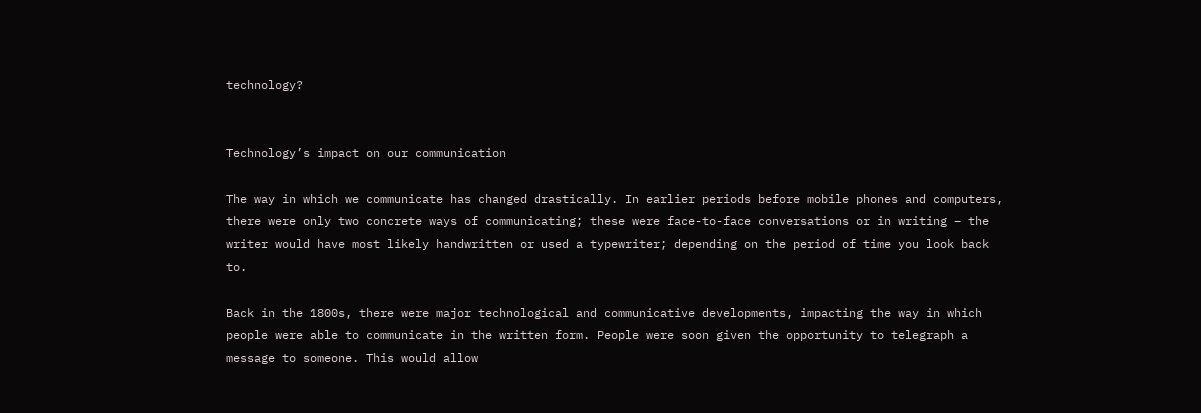technology?


Technology’s impact on our communication

The way in which we communicate has changed drastically. In earlier periods before mobile phones and computers, there were only two concrete ways of communicating; these were face-to-face conversations or in writing – the writer would have most likely handwritten or used a typewriter; depending on the period of time you look back to.

Back in the 1800s, there were major technological and communicative developments, impacting the way in which people were able to communicate in the written form. People were soon given the opportunity to telegraph a message to someone. This would allow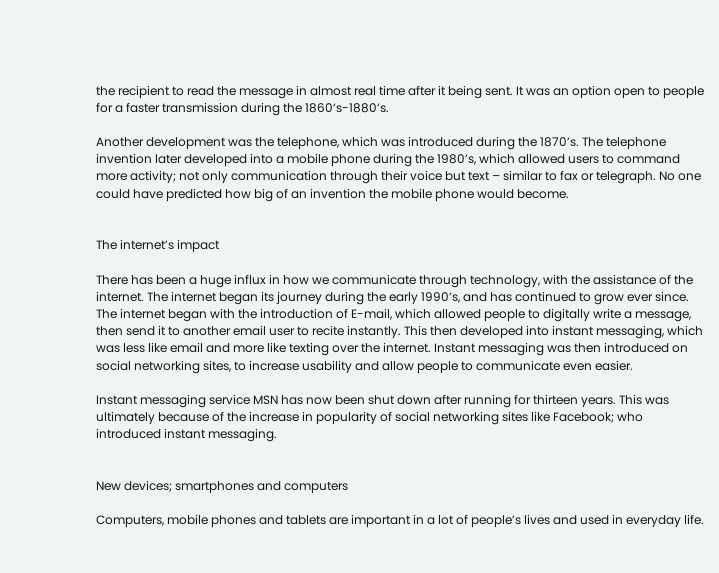the recipient to read the message in almost real time after it being sent. It was an option open to people for a faster transmission during the 1860’s-1880’s.

Another development was the telephone, which was introduced during the 1870’s. The telephone invention later developed into a mobile phone during the 1980’s, which allowed users to command more activity; not only communication through their voice but text – similar to fax or telegraph. No one could have predicted how big of an invention the mobile phone would become.


The internet’s impact

There has been a huge influx in how we communicate through technology, with the assistance of the internet. The internet began its journey during the early 1990’s, and has continued to grow ever since. The internet began with the introduction of E-mail, which allowed people to digitally write a message, then send it to another email user to recite instantly. This then developed into instant messaging, which was less like email and more like texting over the internet. Instant messaging was then introduced on social networking sites, to increase usability and allow people to communicate even easier.

Instant messaging service MSN has now been shut down after running for thirteen years. This was ultimately because of the increase in popularity of social networking sites like Facebook; who introduced instant messaging.


New devices; smartphones and computers

Computers, mobile phones and tablets are important in a lot of people’s lives and used in everyday life.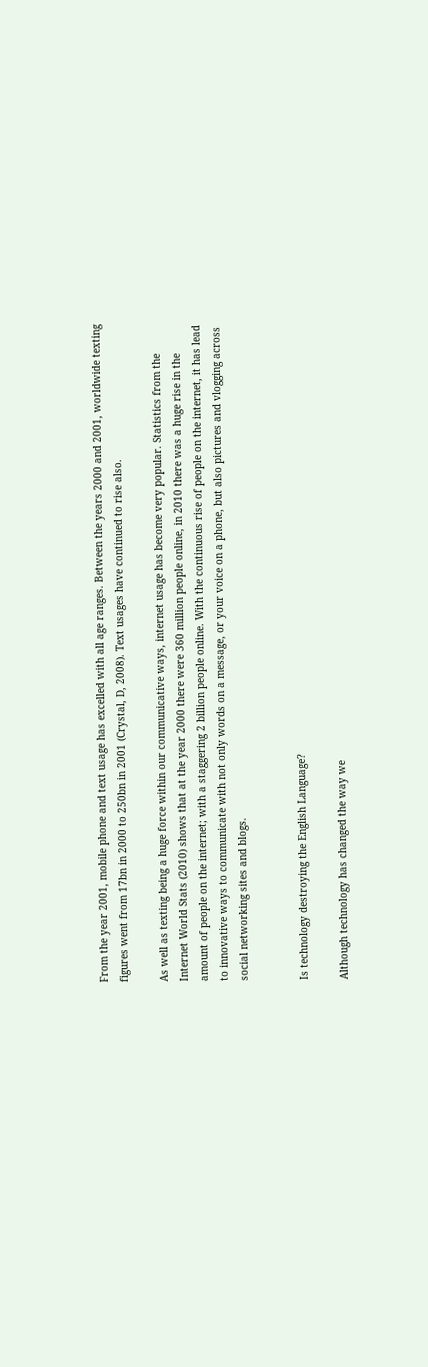From the year 2001, mobile phone and text usage has excelled with all age ranges. Between the years 2000 and 2001, worldwide texting figures went from 17bn in 2000 to 250bn in 2001 (Crystal, D, 2008). Text usages have continued to rise also.

As well as texting being a huge force within our communicative ways, internet usage has become very popular. Statistics from the Internet World Stats (2010) shows that at the year 2000 there were 360 million people online, in 2010 there was a huge rise in the amount of people on the internet; with a staggering 2 billion people online. With the continuous rise of people on the internet, it has lead to innovative ways to communicate with not only words on a message, or your voice on a phone, but also pictures and vlogging across social networking sites and blogs.


Is technology destroying the English Language?

Although technology has changed the way we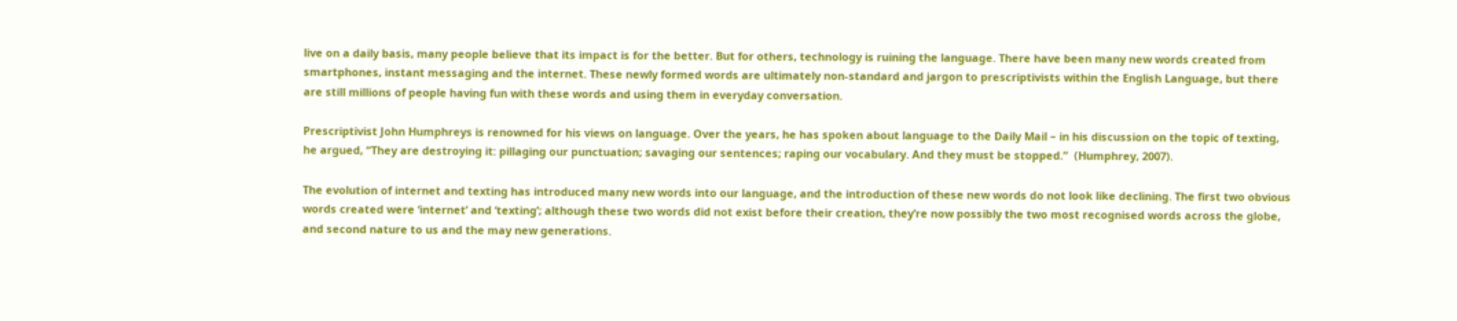live on a daily basis, many people believe that its impact is for the better. But for others, technology is ruining the language. There have been many new words created from smartphones, instant messaging and the internet. These newly formed words are ultimately non-standard and jargon to prescriptivists within the English Language, but there are still millions of people having fun with these words and using them in everyday conversation.

Prescriptivist John Humphreys is renowned for his views on language. Over the years, he has spoken about language to the Daily Mail – in his discussion on the topic of texting, he argued, “They are destroying it: pillaging our punctuation; savaging our sentences; raping our vocabulary. And they must be stopped.”  (Humphrey, 2007).

The evolution of internet and texting has introduced many new words into our language, and the introduction of these new words do not look like declining. The first two obvious words created were ‘internet’ and ‘texting’; although these two words did not exist before their creation, they’re now possibly the two most recognised words across the globe, and second nature to us and the may new generations.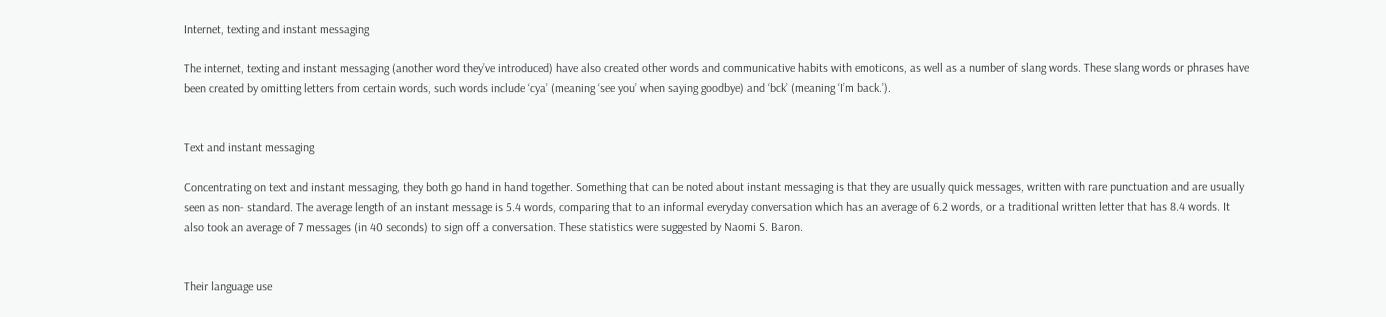Internet, texting and instant messaging

The internet, texting and instant messaging (another word they’ve introduced) have also created other words and communicative habits with emoticons, as well as a number of slang words. These slang words or phrases have been created by omitting letters from certain words, such words include ‘cya’ (meaning ‘see you’ when saying goodbye) and ‘bck’ (meaning ‘I’m back.’).


Text and instant messaging

Concentrating on text and instant messaging, they both go hand in hand together. Something that can be noted about instant messaging is that they are usually quick messages, written with rare punctuation and are usually seen as non- standard. The average length of an instant message is 5.4 words, comparing that to an informal everyday conversation which has an average of 6.2 words, or a traditional written letter that has 8.4 words. It also took an average of 7 messages (in 40 seconds) to sign off a conversation. These statistics were suggested by Naomi S. Baron.


Their language use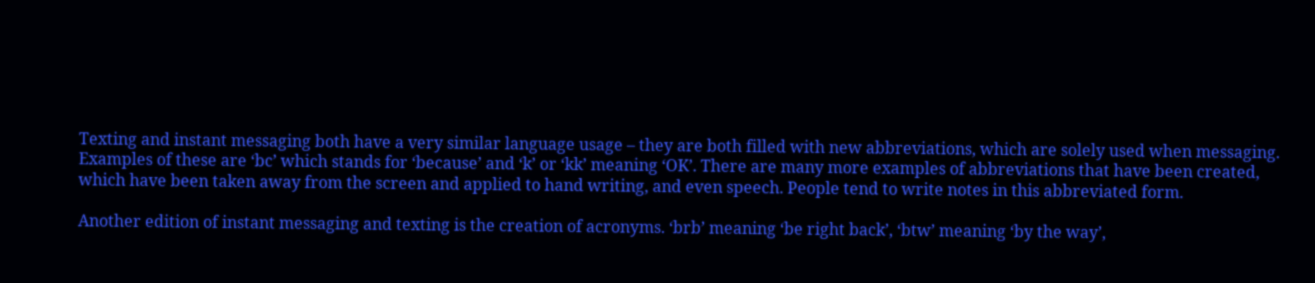Texting and instant messaging both have a very similar language usage – they are both filled with new abbreviations, which are solely used when messaging. Examples of these are ‘bc’ which stands for ‘because’ and ‘k’ or ‘kk’ meaning ‘OK’. There are many more examples of abbreviations that have been created, which have been taken away from the screen and applied to hand writing, and even speech. People tend to write notes in this abbreviated form.

Another edition of instant messaging and texting is the creation of acronyms. ‘brb’ meaning ‘be right back’, ‘btw’ meaning ‘by the way’,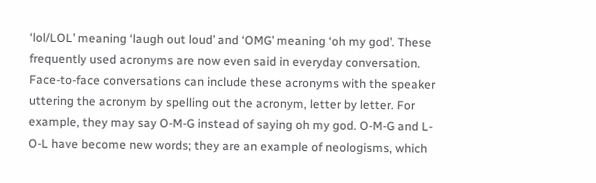‘lol/LOL’ meaning ‘laugh out loud’ and ‘OMG’ meaning ‘oh my god’. These frequently used acronyms are now even said in everyday conversation. Face-to-face conversations can include these acronyms with the speaker uttering the acronym by spelling out the acronym, letter by letter. For example, they may say O-M-G instead of saying oh my god. O-M-G and L-O-L have become new words; they are an example of neologisms, which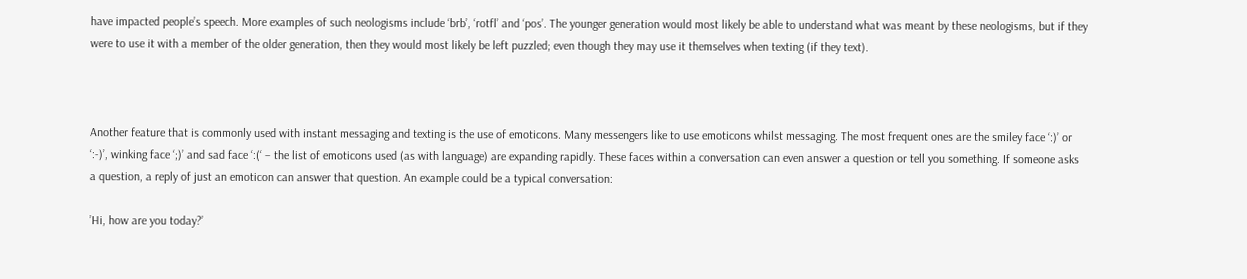have impacted people’s speech. More examples of such neologisms include ‘brb’, ‘rotfl’ and ‘pos’. The younger generation would most likely be able to understand what was meant by these neologisms, but if they were to use it with a member of the older generation, then they would most likely be left puzzled; even though they may use it themselves when texting (if they text).



Another feature that is commonly used with instant messaging and texting is the use of emoticons. Many messengers like to use emoticons whilst messaging. The most frequent ones are the smiley face ‘:)’ or ‘:-)’, winking face ‘;)’ and sad face ‘:(‘ – the list of emoticons used (as with language) are expanding rapidly. These faces within a conversation can even answer a question or tell you something. If someone asks a question, a reply of just an emoticon can answer that question. An example could be a typical conversation:

’Hi, how are you today?’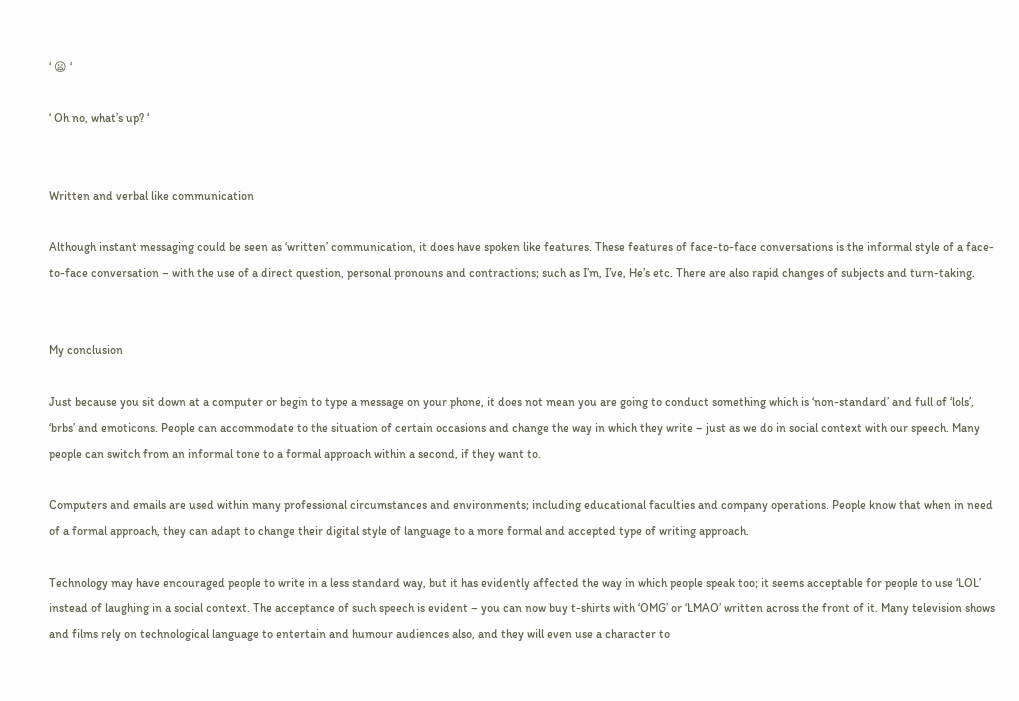‘ 😦 ‘

‘ Oh no, what’s up? ‘


Written and verbal like communication

Although instant messaging could be seen as ‘written’ communication, it does have spoken like features. These features of face-to-face conversations is the informal style of a face-to-face conversation – with the use of a direct question, personal pronouns and contractions; such as I’m, I’ve, He’s etc. There are also rapid changes of subjects and turn-taking.


My conclusion

Just because you sit down at a computer or begin to type a message on your phone, it does not mean you are going to conduct something which is ‘non-standard’ and full of ‘lols’, ‘brbs’ and emoticons. People can accommodate to the situation of certain occasions and change the way in which they write – just as we do in social context with our speech. Many people can switch from an informal tone to a formal approach within a second, if they want to.

Computers and emails are used within many professional circumstances and environments; including educational faculties and company operations. People know that when in need of a formal approach, they can adapt to change their digital style of language to a more formal and accepted type of writing approach.

Technology may have encouraged people to write in a less standard way, but it has evidently affected the way in which people speak too; it seems acceptable for people to use ‘LOL’ instead of laughing in a social context. The acceptance of such speech is evident – you can now buy t-shirts with ‘OMG’ or ‘LMAO’ written across the front of it. Many television shows and films rely on technological language to entertain and humour audiences also, and they will even use a character to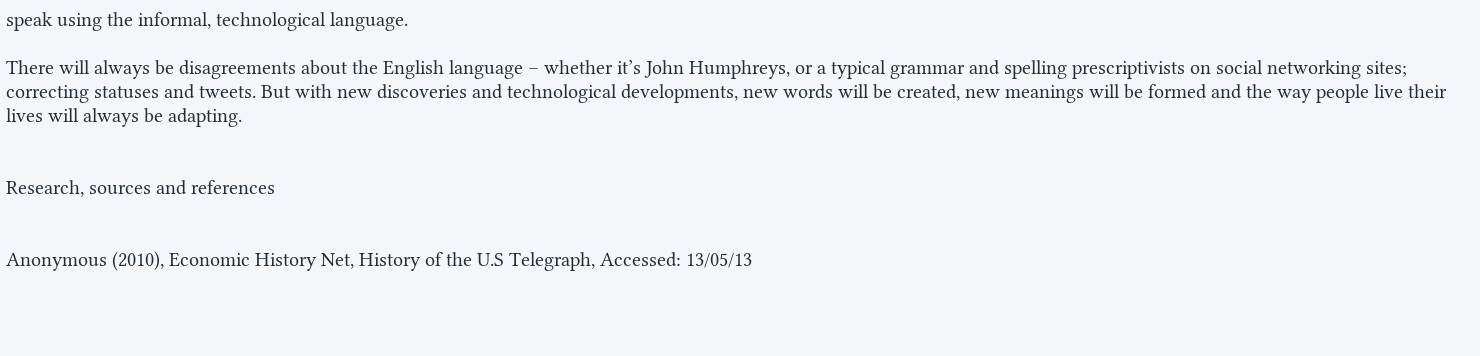speak using the informal, technological language.

There will always be disagreements about the English language – whether it’s John Humphreys, or a typical grammar and spelling prescriptivists on social networking sites; correcting statuses and tweets. But with new discoveries and technological developments, new words will be created, new meanings will be formed and the way people live their lives will always be adapting.


Research, sources and references


Anonymous (2010), Economic History Net, History of the U.S Telegraph, Accessed: 13/05/13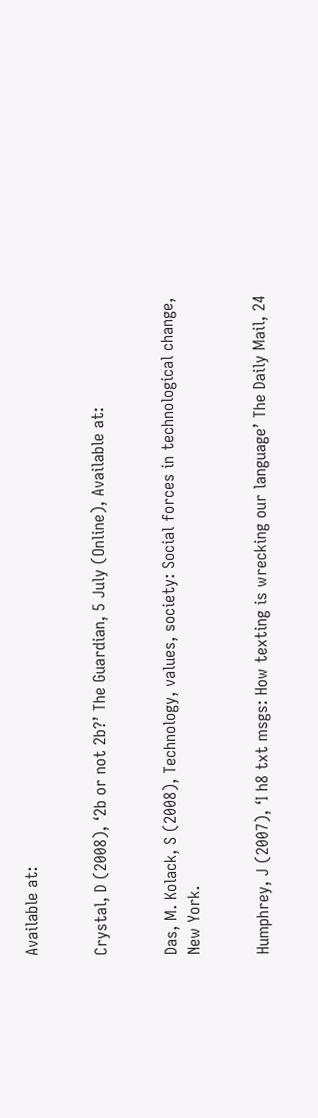Available at:


Crystal, D (2008), ‘2b or not 2b?’ The Guardian, 5 July (Online), Available at:


Das, M. Kolack, S (2008), Technology, values, society: Social forces in technological change, New York.


Humphrey, J (2007), ‘I h8 txt msgs: How texting is wrecking our language’ The Daily Mail, 24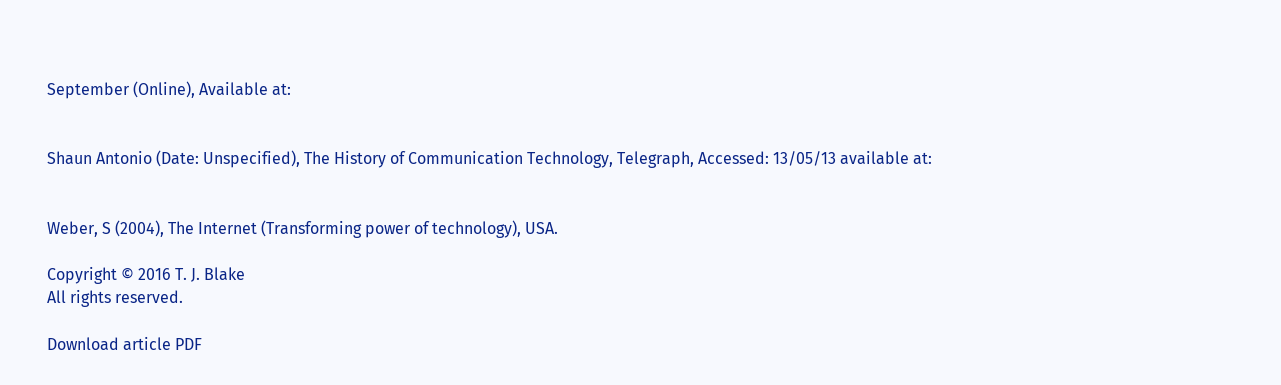September (Online), Available at:


Shaun Antonio (Date: Unspecified), The History of Communication Technology, Telegraph, Accessed: 13/05/13 available at:


Weber, S (2004), The Internet (Transforming power of technology), USA.

Copyright © 2016 T. J. Blake
All rights reserved.

Download article PDF